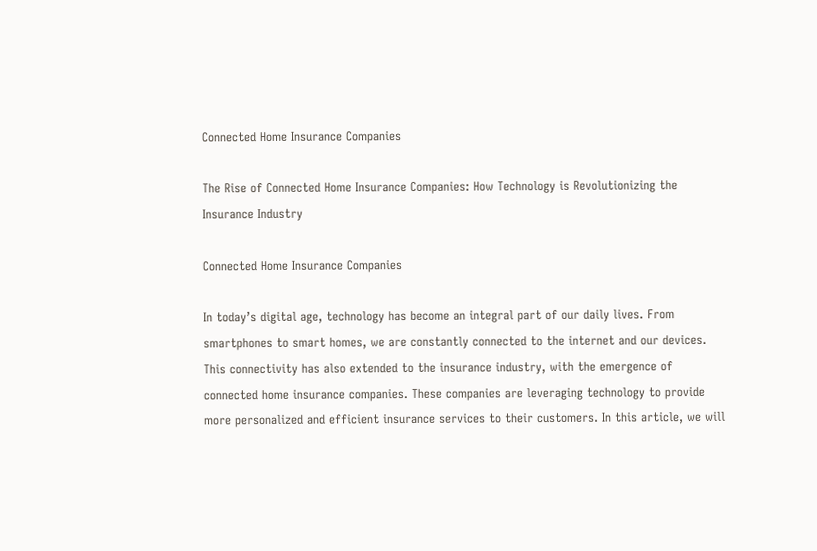Connected Home Insurance Companies

The Rise of Connected Home Insurance Companies: How Technology is Revolutionizing the Insurance Industry

Connected Home Insurance Companies

In today’s digital age, technology has become an integral part of our daily lives. From smartphones to smart homes, we are constantly connected to the internet and our devices. This connectivity has also extended to the insurance industry, with the emergence of connected home insurance companies. These companies are leveraging technology to provide more personalized and efficient insurance services to their customers. In this article, we will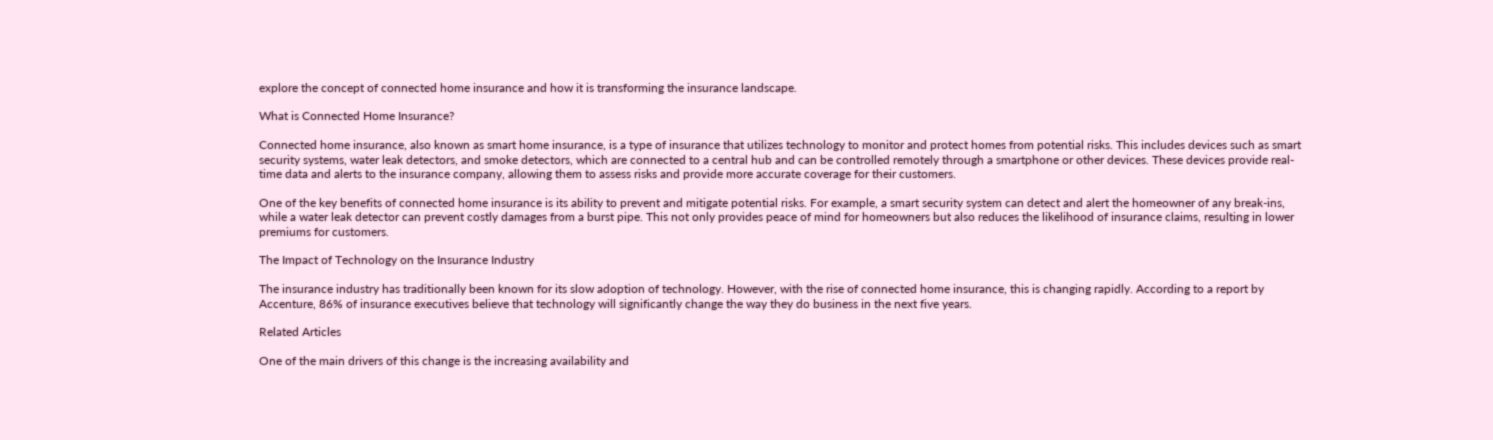explore the concept of connected home insurance and how it is transforming the insurance landscape.

What is Connected Home Insurance?

Connected home insurance, also known as smart home insurance, is a type of insurance that utilizes technology to monitor and protect homes from potential risks. This includes devices such as smart security systems, water leak detectors, and smoke detectors, which are connected to a central hub and can be controlled remotely through a smartphone or other devices. These devices provide real-time data and alerts to the insurance company, allowing them to assess risks and provide more accurate coverage for their customers.

One of the key benefits of connected home insurance is its ability to prevent and mitigate potential risks. For example, a smart security system can detect and alert the homeowner of any break-ins, while a water leak detector can prevent costly damages from a burst pipe. This not only provides peace of mind for homeowners but also reduces the likelihood of insurance claims, resulting in lower premiums for customers.

The Impact of Technology on the Insurance Industry

The insurance industry has traditionally been known for its slow adoption of technology. However, with the rise of connected home insurance, this is changing rapidly. According to a report by Accenture, 86% of insurance executives believe that technology will significantly change the way they do business in the next five years.

Related Articles

One of the main drivers of this change is the increasing availability and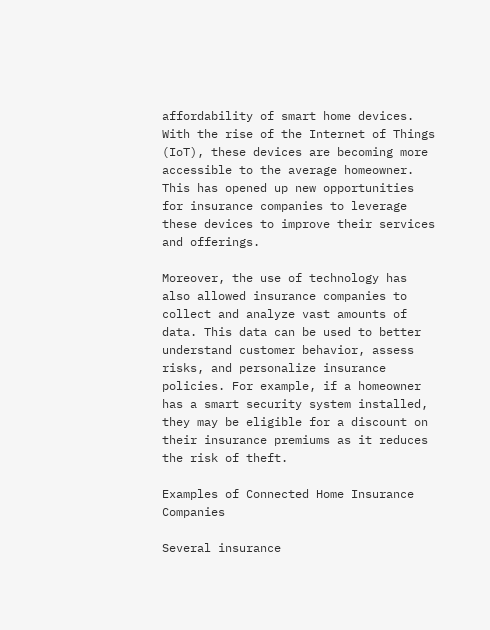affordability of smart home devices. With the rise of the Internet of Things (IoT), these devices are becoming more accessible to the average homeowner. This has opened up new opportunities for insurance companies to leverage these devices to improve their services and offerings.

Moreover, the use of technology has also allowed insurance companies to collect and analyze vast amounts of data. This data can be used to better understand customer behavior, assess risks, and personalize insurance policies. For example, if a homeowner has a smart security system installed, they may be eligible for a discount on their insurance premiums as it reduces the risk of theft.

Examples of Connected Home Insurance Companies

Several insurance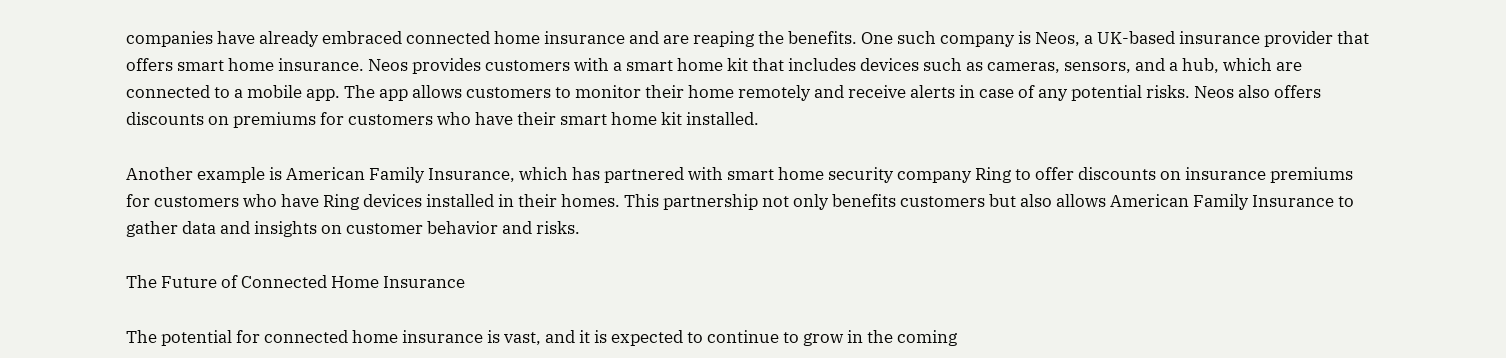companies have already embraced connected home insurance and are reaping the benefits. One such company is Neos, a UK-based insurance provider that offers smart home insurance. Neos provides customers with a smart home kit that includes devices such as cameras, sensors, and a hub, which are connected to a mobile app. The app allows customers to monitor their home remotely and receive alerts in case of any potential risks. Neos also offers discounts on premiums for customers who have their smart home kit installed.

Another example is American Family Insurance, which has partnered with smart home security company Ring to offer discounts on insurance premiums for customers who have Ring devices installed in their homes. This partnership not only benefits customers but also allows American Family Insurance to gather data and insights on customer behavior and risks.

The Future of Connected Home Insurance

The potential for connected home insurance is vast, and it is expected to continue to grow in the coming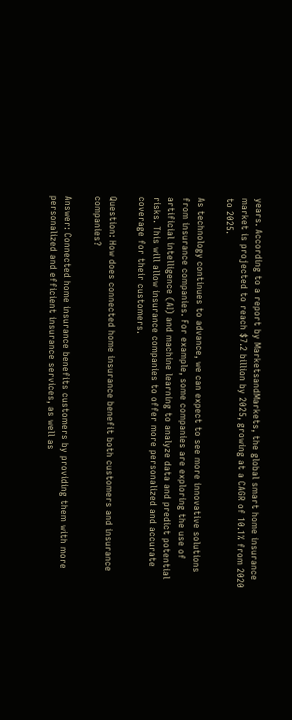years. According to a report by MarketsandMarkets, the global smart home insurance market is projected to reach $7.2 billion by 2025, growing at a CAGR of 10.1% from 2020 to 2025.

As technology continues to advance, we can expect to see more innovative solutions from insurance companies. For example, some companies are exploring the use of artificial intelligence (AI) and machine learning to analyze data and predict potential risks. This will allow insurance companies to offer more personalized and accurate coverage for their customers.

Question: How does connected home insurance benefit both customers and insurance companies?

Answer: Connected home insurance benefits customers by providing them with more personalized and efficient insurance services, as well as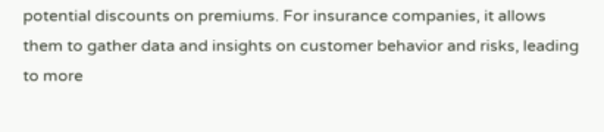potential discounts on premiums. For insurance companies, it allows them to gather data and insights on customer behavior and risks, leading to more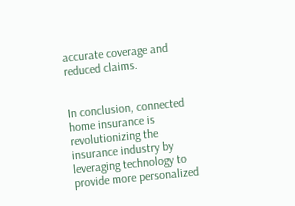accurate coverage and reduced claims.


In conclusion, connected home insurance is revolutionizing the insurance industry by leveraging technology to provide more personalized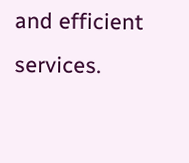and efficient services.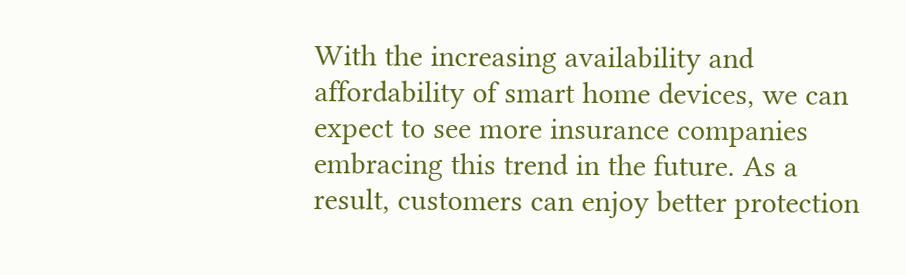With the increasing availability and affordability of smart home devices, we can expect to see more insurance companies embracing this trend in the future. As a result, customers can enjoy better protection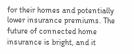for their homes and potentially lower insurance premiums. The future of connected home insurance is bright, and it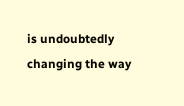is undoubtedly changing the way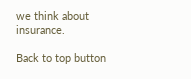we think about insurance.

Back to top button